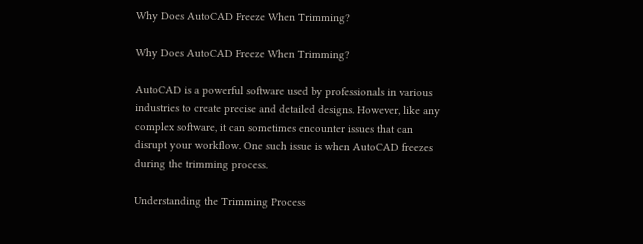Why Does AutoCAD Freeze When Trimming?

Why Does AutoCAD Freeze When Trimming?

AutoCAD is a powerful software used by professionals in various industries to create precise and detailed designs. However, like any complex software, it can sometimes encounter issues that can disrupt your workflow. One such issue is when AutoCAD freezes during the trimming process.

Understanding the Trimming Process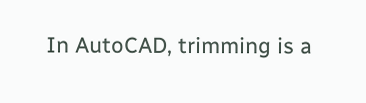In AutoCAD, trimming is a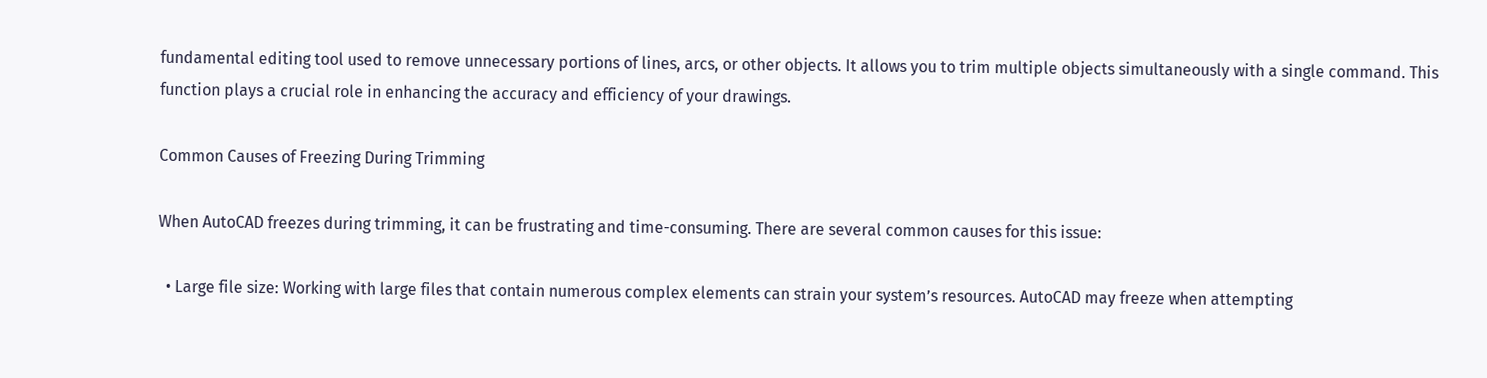fundamental editing tool used to remove unnecessary portions of lines, arcs, or other objects. It allows you to trim multiple objects simultaneously with a single command. This function plays a crucial role in enhancing the accuracy and efficiency of your drawings.

Common Causes of Freezing During Trimming

When AutoCAD freezes during trimming, it can be frustrating and time-consuming. There are several common causes for this issue:

  • Large file size: Working with large files that contain numerous complex elements can strain your system’s resources. AutoCAD may freeze when attempting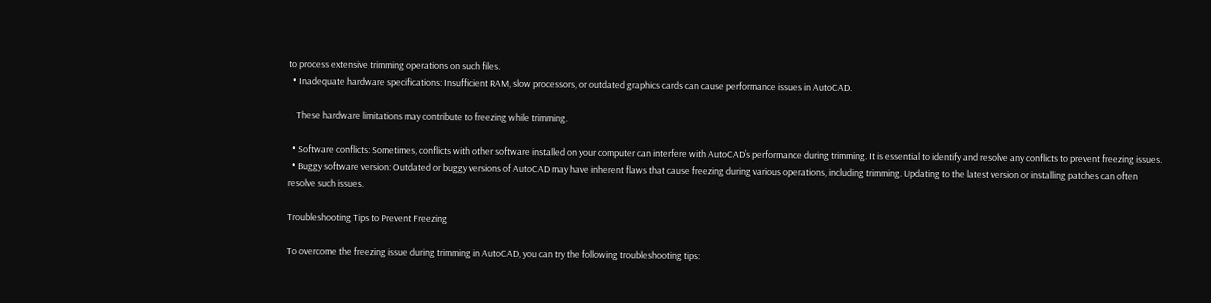to process extensive trimming operations on such files.
  • Inadequate hardware specifications: Insufficient RAM, slow processors, or outdated graphics cards can cause performance issues in AutoCAD.

    These hardware limitations may contribute to freezing while trimming.

  • Software conflicts: Sometimes, conflicts with other software installed on your computer can interfere with AutoCAD’s performance during trimming. It is essential to identify and resolve any conflicts to prevent freezing issues.
  • Buggy software version: Outdated or buggy versions of AutoCAD may have inherent flaws that cause freezing during various operations, including trimming. Updating to the latest version or installing patches can often resolve such issues.

Troubleshooting Tips to Prevent Freezing

To overcome the freezing issue during trimming in AutoCAD, you can try the following troubleshooting tips: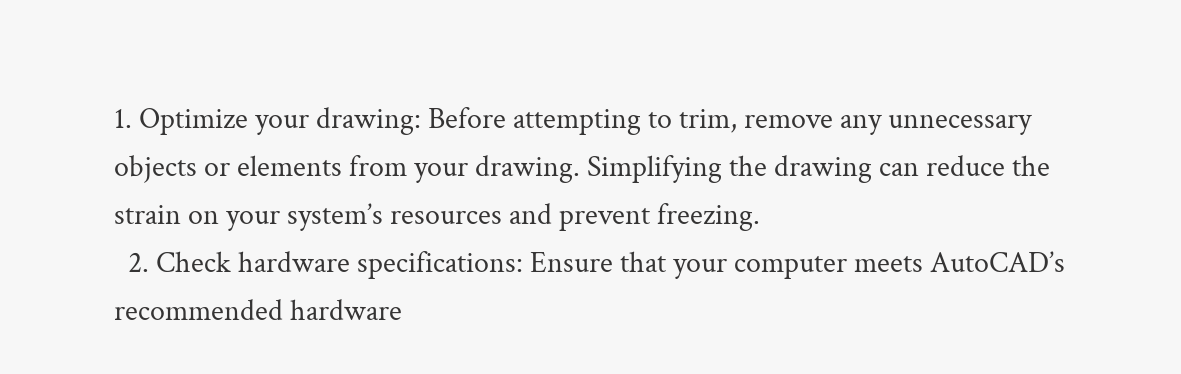1. Optimize your drawing: Before attempting to trim, remove any unnecessary objects or elements from your drawing. Simplifying the drawing can reduce the strain on your system’s resources and prevent freezing.
  2. Check hardware specifications: Ensure that your computer meets AutoCAD’s recommended hardware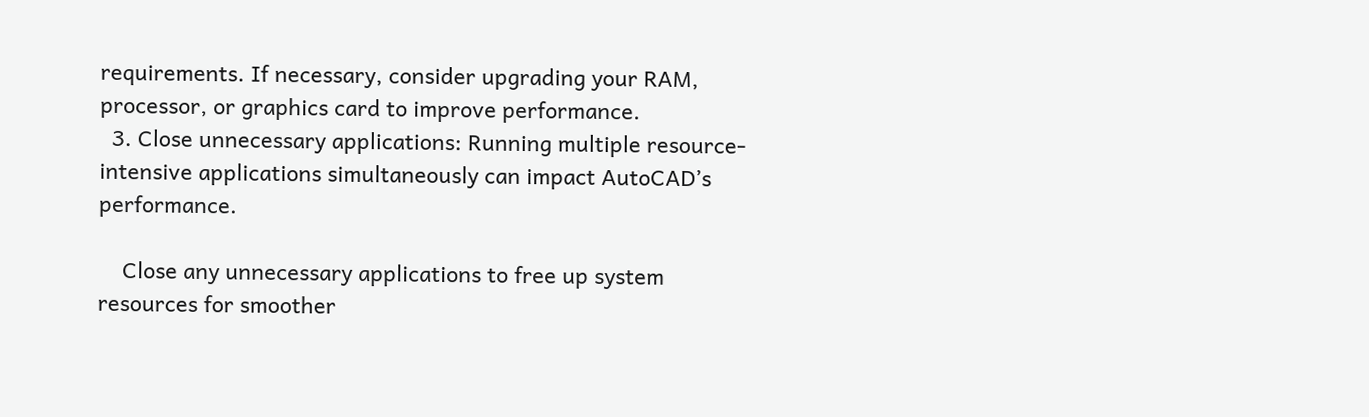requirements. If necessary, consider upgrading your RAM, processor, or graphics card to improve performance.
  3. Close unnecessary applications: Running multiple resource-intensive applications simultaneously can impact AutoCAD’s performance.

    Close any unnecessary applications to free up system resources for smoother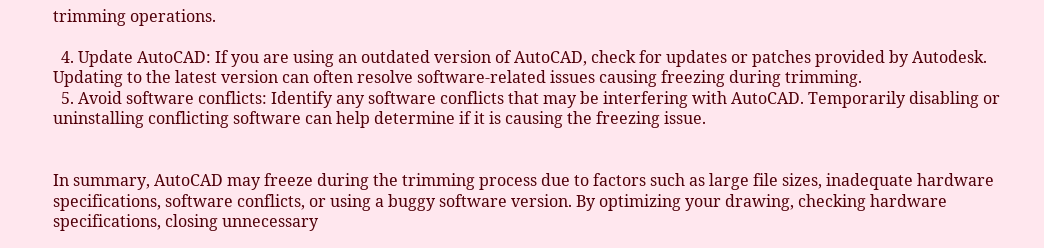trimming operations.

  4. Update AutoCAD: If you are using an outdated version of AutoCAD, check for updates or patches provided by Autodesk. Updating to the latest version can often resolve software-related issues causing freezing during trimming.
  5. Avoid software conflicts: Identify any software conflicts that may be interfering with AutoCAD. Temporarily disabling or uninstalling conflicting software can help determine if it is causing the freezing issue.


In summary, AutoCAD may freeze during the trimming process due to factors such as large file sizes, inadequate hardware specifications, software conflicts, or using a buggy software version. By optimizing your drawing, checking hardware specifications, closing unnecessary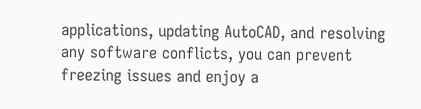applications, updating AutoCAD, and resolving any software conflicts, you can prevent freezing issues and enjoy a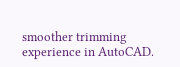smoother trimming experience in AutoCAD.